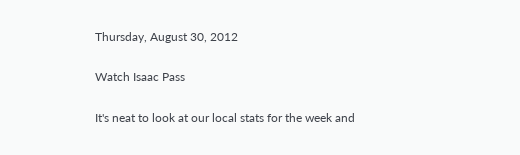Thursday, August 30, 2012

Watch Isaac Pass

It's neat to look at our local stats for the week and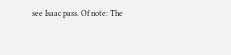see Isaac pass. Of note: The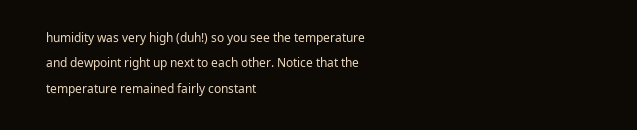humidity was very high (duh!) so you see the temperature and dewpoint right up next to each other. Notice that the temperature remained fairly constant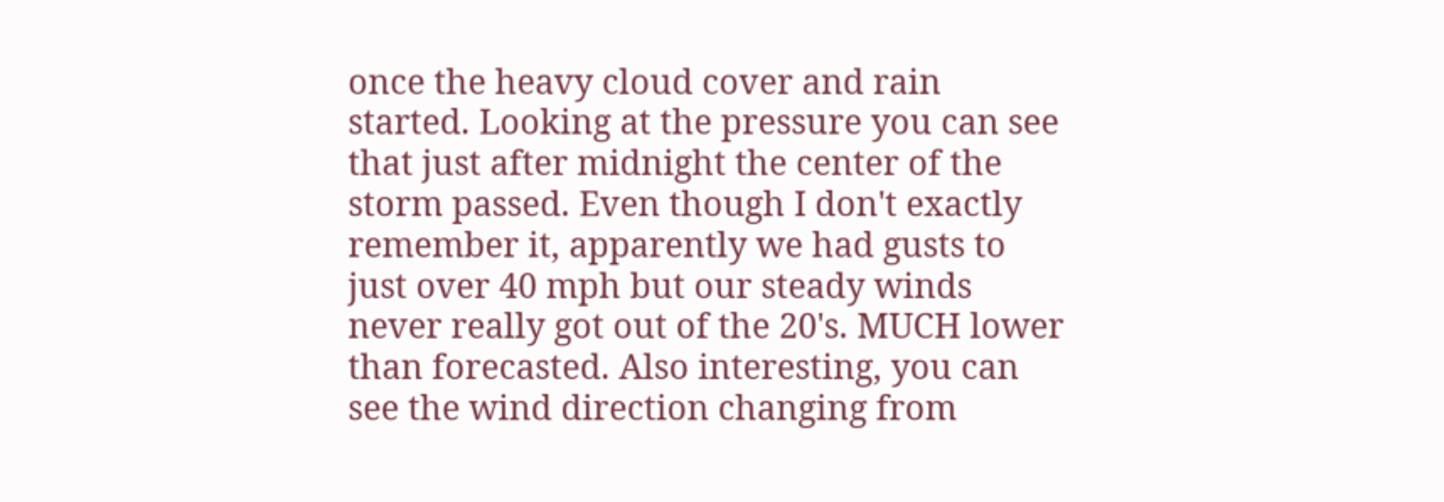once the heavy cloud cover and rain started. Looking at the pressure you can see that just after midnight the center of the storm passed. Even though I don't exactly remember it, apparently we had gusts to just over 40 mph but our steady winds never really got out of the 20's. MUCH lower than forecasted. Also interesting, you can see the wind direction changing from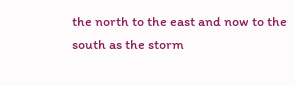the north to the east and now to the south as the storm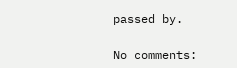passed by.

No comments: